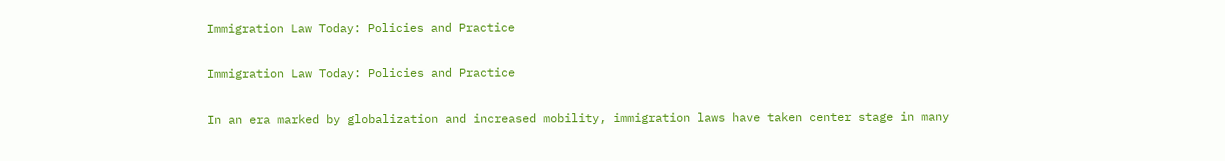Immigration Law Today: Policies and Practice

Immigration Law Today: Policies and Practice

In an era marked by globalization and increased mobility, immigration laws have taken center stage in many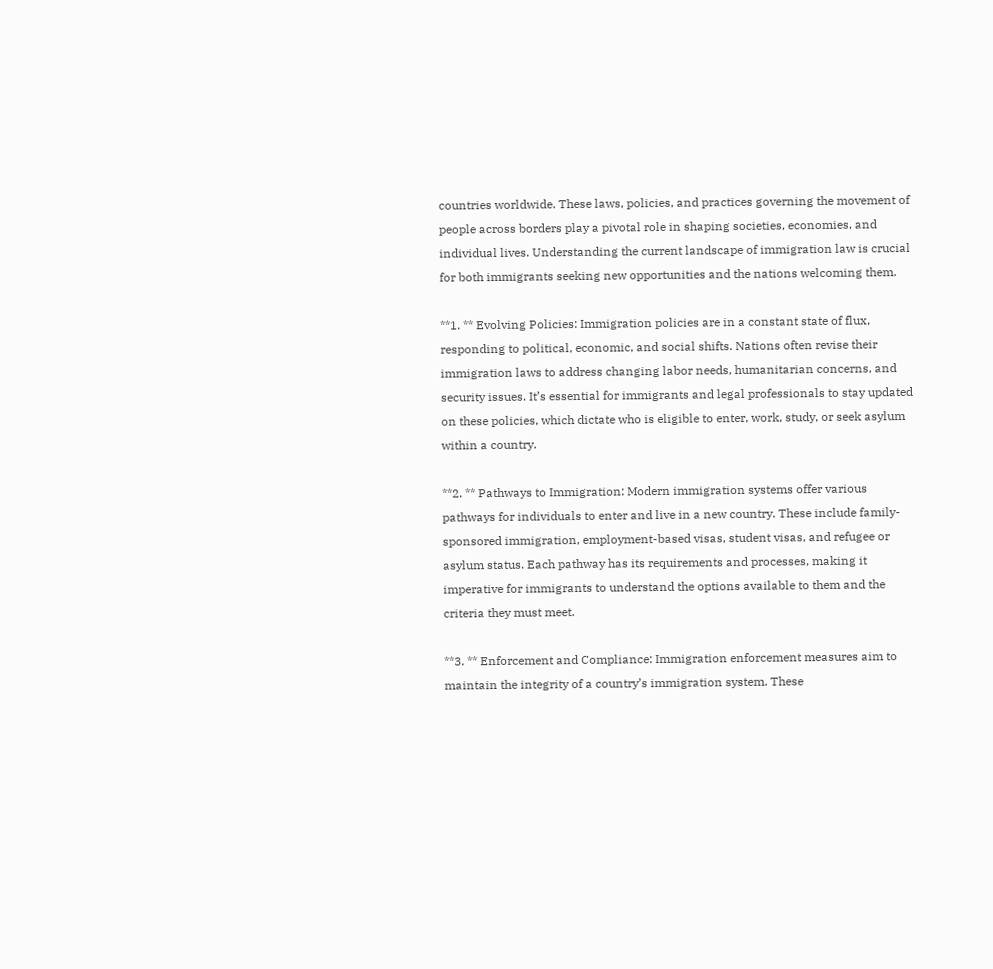countries worldwide. These laws, policies, and practices governing the movement of people across borders play a pivotal role in shaping societies, economies, and individual lives. Understanding the current landscape of immigration law is crucial for both immigrants seeking new opportunities and the nations welcoming them.

**1. ** Evolving Policies: Immigration policies are in a constant state of flux, responding to political, economic, and social shifts. Nations often revise their immigration laws to address changing labor needs, humanitarian concerns, and security issues. It’s essential for immigrants and legal professionals to stay updated on these policies, which dictate who is eligible to enter, work, study, or seek asylum within a country.

**2. ** Pathways to Immigration: Modern immigration systems offer various pathways for individuals to enter and live in a new country. These include family-sponsored immigration, employment-based visas, student visas, and refugee or asylum status. Each pathway has its requirements and processes, making it imperative for immigrants to understand the options available to them and the criteria they must meet.

**3. ** Enforcement and Compliance: Immigration enforcement measures aim to maintain the integrity of a country’s immigration system. These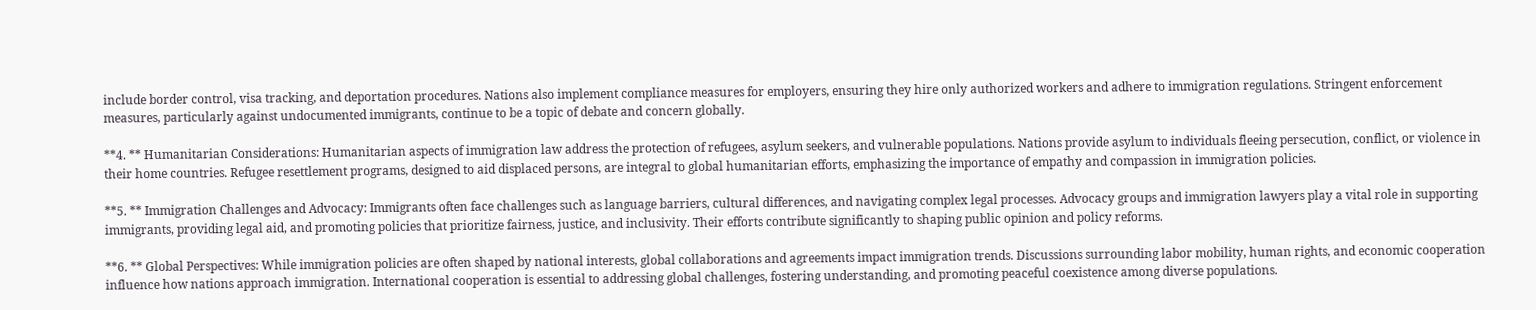include border control, visa tracking, and deportation procedures. Nations also implement compliance measures for employers, ensuring they hire only authorized workers and adhere to immigration regulations. Stringent enforcement measures, particularly against undocumented immigrants, continue to be a topic of debate and concern globally.

**4. ** Humanitarian Considerations: Humanitarian aspects of immigration law address the protection of refugees, asylum seekers, and vulnerable populations. Nations provide asylum to individuals fleeing persecution, conflict, or violence in their home countries. Refugee resettlement programs, designed to aid displaced persons, are integral to global humanitarian efforts, emphasizing the importance of empathy and compassion in immigration policies.

**5. ** Immigration Challenges and Advocacy: Immigrants often face challenges such as language barriers, cultural differences, and navigating complex legal processes. Advocacy groups and immigration lawyers play a vital role in supporting immigrants, providing legal aid, and promoting policies that prioritize fairness, justice, and inclusivity. Their efforts contribute significantly to shaping public opinion and policy reforms.

**6. ** Global Perspectives: While immigration policies are often shaped by national interests, global collaborations and agreements impact immigration trends. Discussions surrounding labor mobility, human rights, and economic cooperation influence how nations approach immigration. International cooperation is essential to addressing global challenges, fostering understanding, and promoting peaceful coexistence among diverse populations.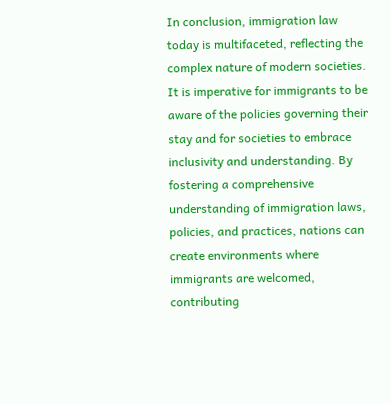In conclusion, immigration law today is multifaceted, reflecting the complex nature of modern societies. It is imperative for immigrants to be aware of the policies governing their stay and for societies to embrace inclusivity and understanding. By fostering a comprehensive understanding of immigration laws, policies, and practices, nations can create environments where immigrants are welcomed, contributing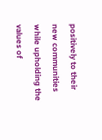positively to their new communities while upholding the values of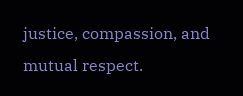justice, compassion, and mutual respect.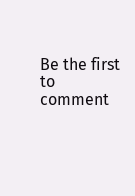Be the first to comment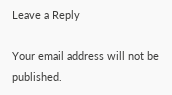Leave a Reply

Your email address will not be published.